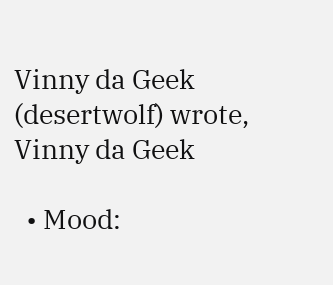Vinny da Geek (desertwolf) wrote,
Vinny da Geek

  • Mood: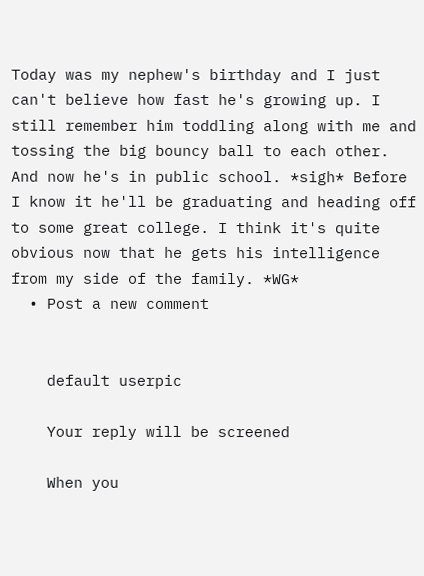Today was my nephew's birthday and I just can't believe how fast he's growing up. I still remember him toddling along with me and tossing the big bouncy ball to each other.
And now he's in public school. *sigh* Before I know it he'll be graduating and heading off to some great college. I think it's quite obvious now that he gets his intelligence from my side of the family. *WG*
  • Post a new comment


    default userpic

    Your reply will be screened

    When you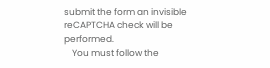submit the form an invisible reCAPTCHA check will be performed.
    You must follow the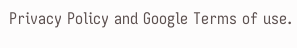Privacy Policy and Google Terms of use.